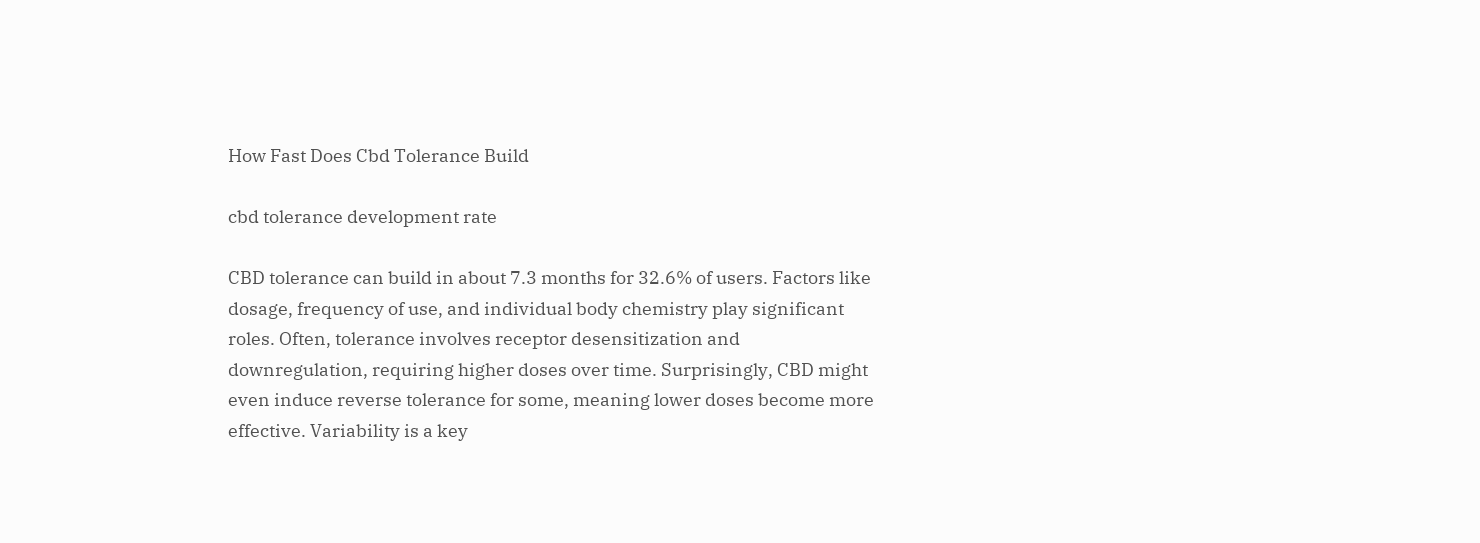How Fast Does Cbd Tolerance Build

cbd tolerance development rate

CBD tolerance can build in about 7.3 months for 32.6% of users. Factors like dosage, frequency of use, and individual body chemistry play significant roles. Often, tolerance involves receptor desensitization and downregulation, requiring higher doses over time. Surprisingly, CBD might even induce reverse tolerance for some, meaning lower doses become more effective. Variability is a key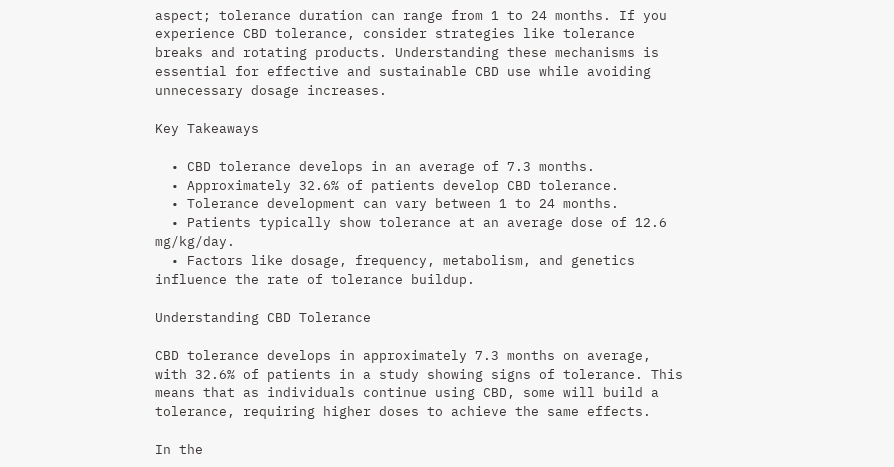aspect; tolerance duration can range from 1 to 24 months. If you experience CBD tolerance, consider strategies like tolerance breaks and rotating products. Understanding these mechanisms is essential for effective and sustainable CBD use while avoiding unnecessary dosage increases.

Key Takeaways

  • CBD tolerance develops in an average of 7.3 months.
  • Approximately 32.6% of patients develop CBD tolerance.
  • Tolerance development can vary between 1 to 24 months.
  • Patients typically show tolerance at an average dose of 12.6 mg/kg/day.
  • Factors like dosage, frequency, metabolism, and genetics influence the rate of tolerance buildup.

Understanding CBD Tolerance

CBD tolerance develops in approximately 7.3 months on average, with 32.6% of patients in a study showing signs of tolerance. This means that as individuals continue using CBD, some will build a tolerance, requiring higher doses to achieve the same effects.

In the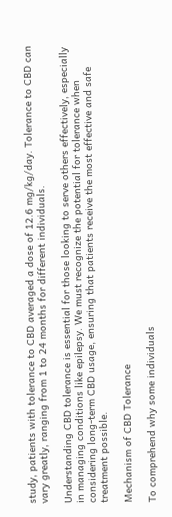study, patients with tolerance to CBD averaged a dose of 12.6 mg/kg/day. Tolerance to CBD can vary greatly, ranging from 1 to 24 months for different individuals.

Understanding CBD tolerance is essential for those looking to serve others effectively, especially in managing conditions like epilepsy. We must recognize the potential for tolerance when considering long-term CBD usage, ensuring that patients receive the most effective and safe treatment possible.

Mechanism of CBD Tolerance

To comprehend why some individuals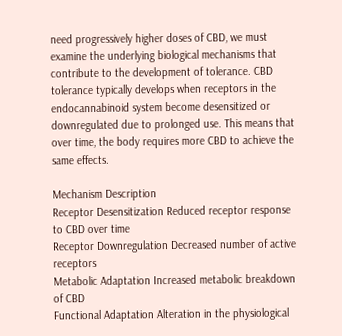need progressively higher doses of CBD, we must examine the underlying biological mechanisms that contribute to the development of tolerance. CBD tolerance typically develops when receptors in the endocannabinoid system become desensitized or downregulated due to prolonged use. This means that over time, the body requires more CBD to achieve the same effects.

Mechanism Description
Receptor Desensitization Reduced receptor response to CBD over time
Receptor Downregulation Decreased number of active receptors
Metabolic Adaptation Increased metabolic breakdown of CBD
Functional Adaptation Alteration in the physiological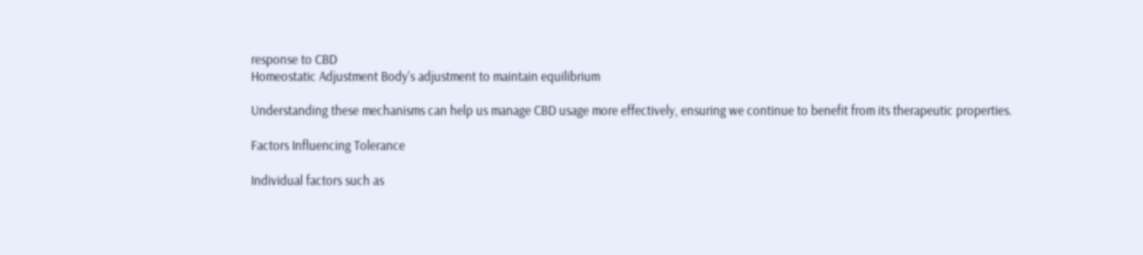response to CBD
Homeostatic Adjustment Body's adjustment to maintain equilibrium

Understanding these mechanisms can help us manage CBD usage more effectively, ensuring we continue to benefit from its therapeutic properties.

Factors Influencing Tolerance

Individual factors such as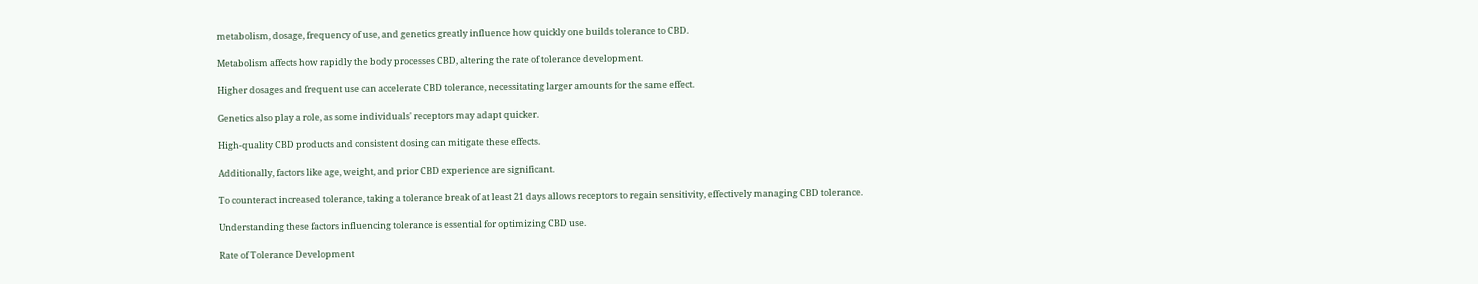metabolism, dosage, frequency of use, and genetics greatly influence how quickly one builds tolerance to CBD.

Metabolism affects how rapidly the body processes CBD, altering the rate of tolerance development.

Higher dosages and frequent use can accelerate CBD tolerance, necessitating larger amounts for the same effect.

Genetics also play a role, as some individuals' receptors may adapt quicker.

High-quality CBD products and consistent dosing can mitigate these effects.

Additionally, factors like age, weight, and prior CBD experience are significant.

To counteract increased tolerance, taking a tolerance break of at least 21 days allows receptors to regain sensitivity, effectively managing CBD tolerance.

Understanding these factors influencing tolerance is essential for optimizing CBD use.

Rate of Tolerance Development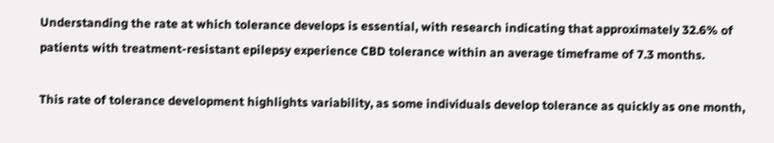Understanding the rate at which tolerance develops is essential, with research indicating that approximately 32.6% of patients with treatment-resistant epilepsy experience CBD tolerance within an average timeframe of 7.3 months.

This rate of tolerance development highlights variability, as some individuals develop tolerance as quickly as one month,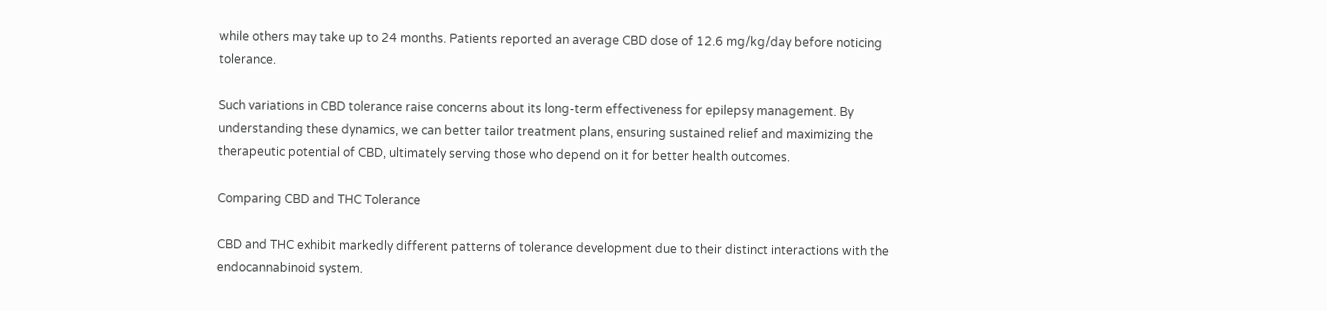while others may take up to 24 months. Patients reported an average CBD dose of 12.6 mg/kg/day before noticing tolerance.

Such variations in CBD tolerance raise concerns about its long-term effectiveness for epilepsy management. By understanding these dynamics, we can better tailor treatment plans, ensuring sustained relief and maximizing the therapeutic potential of CBD, ultimately serving those who depend on it for better health outcomes.

Comparing CBD and THC Tolerance

CBD and THC exhibit markedly different patterns of tolerance development due to their distinct interactions with the endocannabinoid system.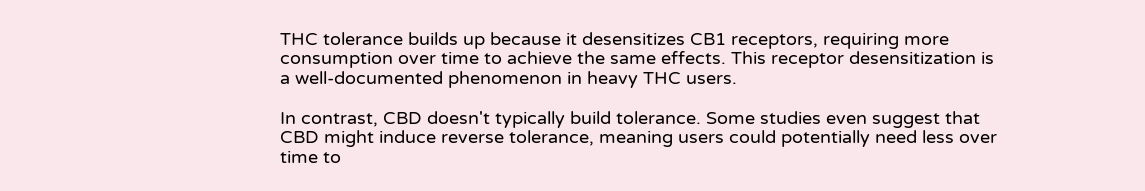THC tolerance builds up because it desensitizes CB1 receptors, requiring more consumption over time to achieve the same effects. This receptor desensitization is a well-documented phenomenon in heavy THC users.

In contrast, CBD doesn't typically build tolerance. Some studies even suggest that CBD might induce reverse tolerance, meaning users could potentially need less over time to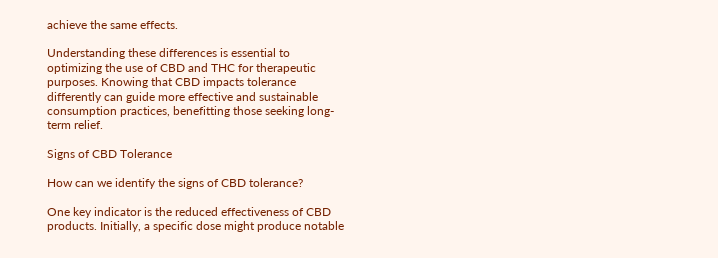achieve the same effects.

Understanding these differences is essential to optimizing the use of CBD and THC for therapeutic purposes. Knowing that CBD impacts tolerance differently can guide more effective and sustainable consumption practices, benefitting those seeking long-term relief.

Signs of CBD Tolerance

How can we identify the signs of CBD tolerance?

One key indicator is the reduced effectiveness of CBD products. Initially, a specific dose might produce notable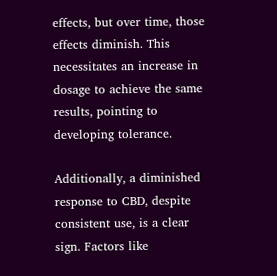effects, but over time, those effects diminish. This necessitates an increase in dosage to achieve the same results, pointing to developing tolerance.

Additionally, a diminished response to CBD, despite consistent use, is a clear sign. Factors like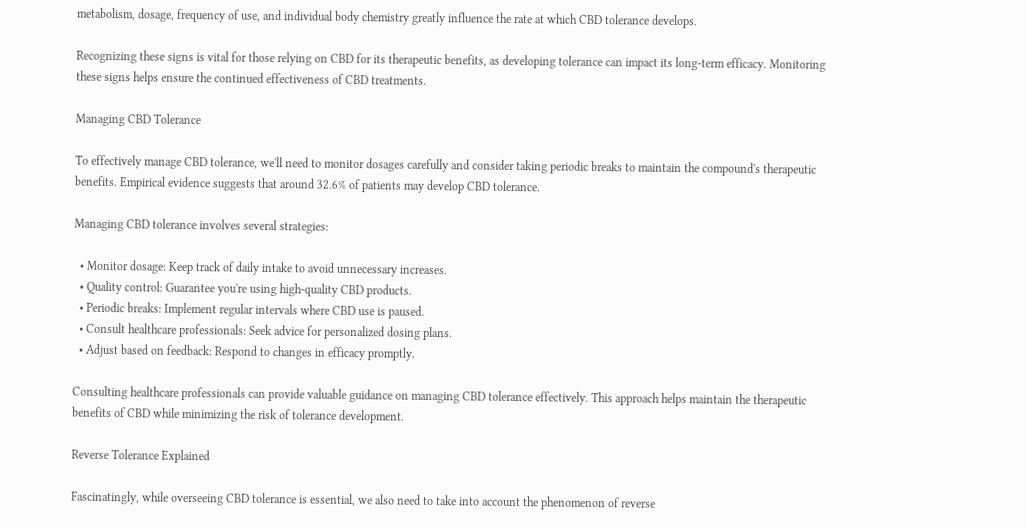metabolism, dosage, frequency of use, and individual body chemistry greatly influence the rate at which CBD tolerance develops.

Recognizing these signs is vital for those relying on CBD for its therapeutic benefits, as developing tolerance can impact its long-term efficacy. Monitoring these signs helps ensure the continued effectiveness of CBD treatments.

Managing CBD Tolerance

To effectively manage CBD tolerance, we'll need to monitor dosages carefully and consider taking periodic breaks to maintain the compound's therapeutic benefits. Empirical evidence suggests that around 32.6% of patients may develop CBD tolerance.

Managing CBD tolerance involves several strategies:

  • Monitor dosage: Keep track of daily intake to avoid unnecessary increases.
  • Quality control: Guarantee you're using high-quality CBD products.
  • Periodic breaks: Implement regular intervals where CBD use is paused.
  • Consult healthcare professionals: Seek advice for personalized dosing plans.
  • Adjust based on feedback: Respond to changes in efficacy promptly.

Consulting healthcare professionals can provide valuable guidance on managing CBD tolerance effectively. This approach helps maintain the therapeutic benefits of CBD while minimizing the risk of tolerance development.

Reverse Tolerance Explained

Fascinatingly, while overseeing CBD tolerance is essential, we also need to take into account the phenomenon of reverse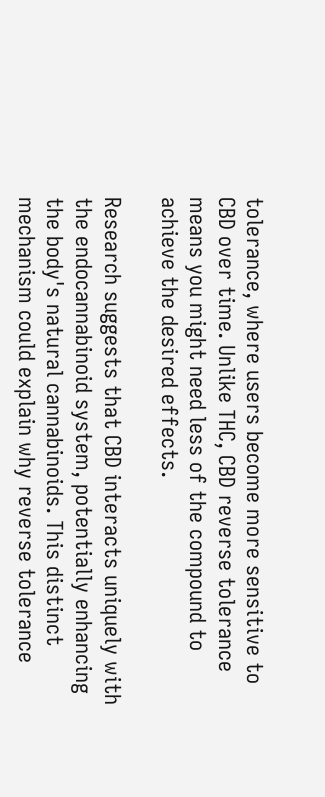tolerance, where users become more sensitive to CBD over time. Unlike THC, CBD reverse tolerance means you might need less of the compound to achieve the desired effects.

Research suggests that CBD interacts uniquely with the endocannabinoid system, potentially enhancing the body's natural cannabinoids. This distinct mechanism could explain why reverse tolerance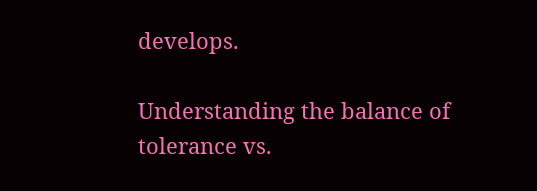develops.

Understanding the balance of tolerance vs.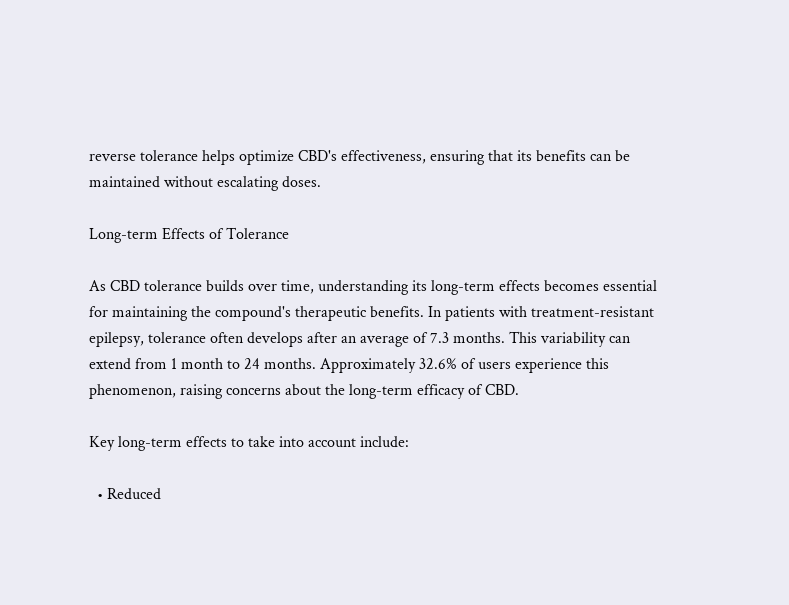reverse tolerance helps optimize CBD's effectiveness, ensuring that its benefits can be maintained without escalating doses.

Long-term Effects of Tolerance

As CBD tolerance builds over time, understanding its long-term effects becomes essential for maintaining the compound's therapeutic benefits. In patients with treatment-resistant epilepsy, tolerance often develops after an average of 7.3 months. This variability can extend from 1 month to 24 months. Approximately 32.6% of users experience this phenomenon, raising concerns about the long-term efficacy of CBD.

Key long-term effects to take into account include:

  • Reduced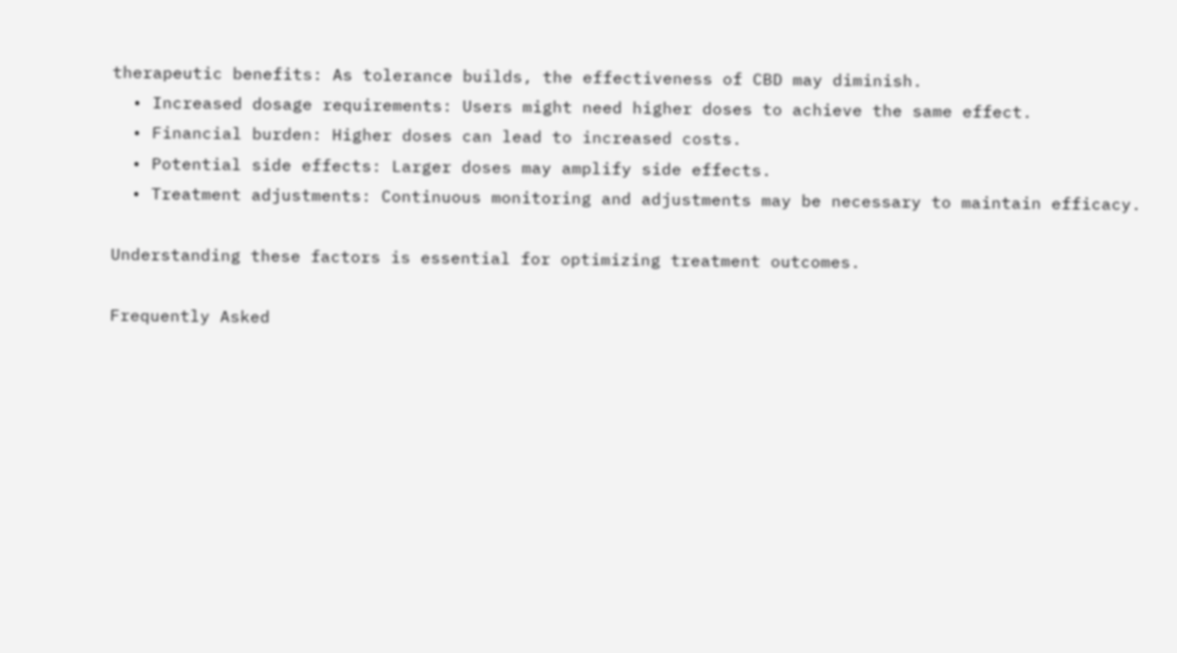therapeutic benefits: As tolerance builds, the effectiveness of CBD may diminish.
  • Increased dosage requirements: Users might need higher doses to achieve the same effect.
  • Financial burden: Higher doses can lead to increased costs.
  • Potential side effects: Larger doses may amplify side effects.
  • Treatment adjustments: Continuous monitoring and adjustments may be necessary to maintain efficacy.

Understanding these factors is essential for optimizing treatment outcomes.

Frequently Asked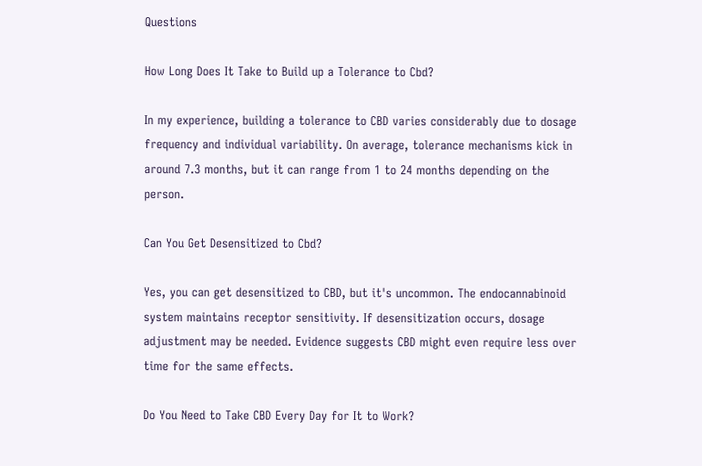Questions

How Long Does It Take to Build up a Tolerance to Cbd?

In my experience, building a tolerance to CBD varies considerably due to dosage frequency and individual variability. On average, tolerance mechanisms kick in around 7.3 months, but it can range from 1 to 24 months depending on the person.

Can You Get Desensitized to Cbd?

Yes, you can get desensitized to CBD, but it's uncommon. The endocannabinoid system maintains receptor sensitivity. If desensitization occurs, dosage adjustment may be needed. Evidence suggests CBD might even require less over time for the same effects.

Do You Need to Take CBD Every Day for It to Work?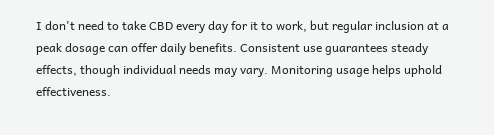I don't need to take CBD every day for it to work, but regular inclusion at a peak dosage can offer daily benefits. Consistent use guarantees steady effects, though individual needs may vary. Monitoring usage helps uphold effectiveness.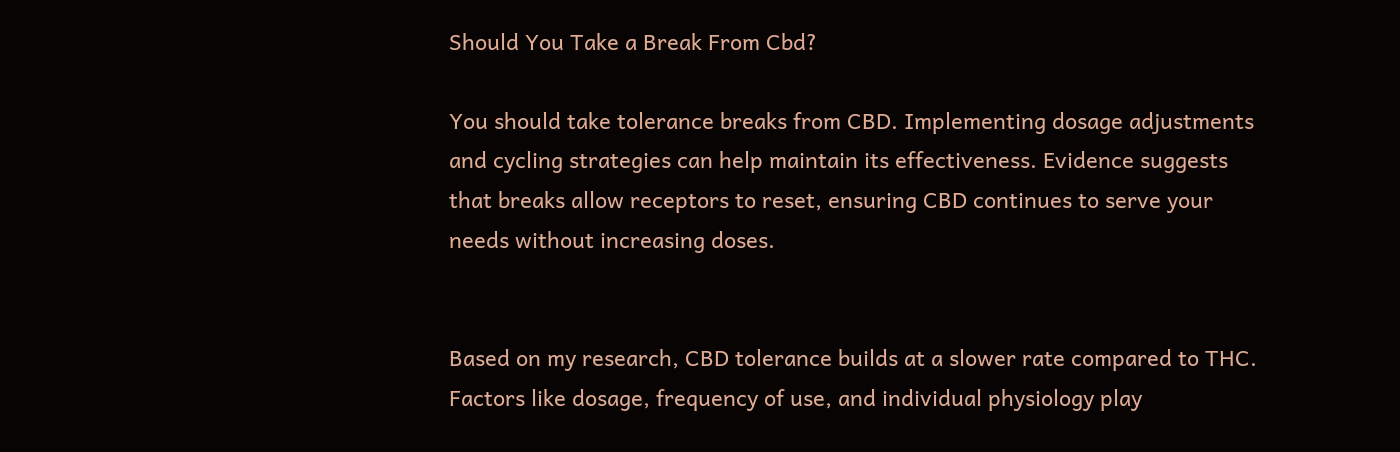Should You Take a Break From Cbd?

You should take tolerance breaks from CBD. Implementing dosage adjustments and cycling strategies can help maintain its effectiveness. Evidence suggests that breaks allow receptors to reset, ensuring CBD continues to serve your needs without increasing doses.


Based on my research, CBD tolerance builds at a slower rate compared to THC. Factors like dosage, frequency of use, and individual physiology play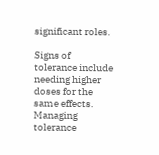significant roles.

Signs of tolerance include needing higher doses for the same effects. Managing tolerance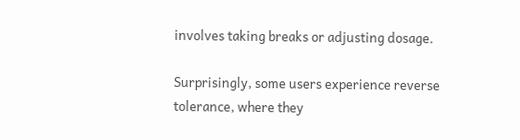involves taking breaks or adjusting dosage.

Surprisingly, some users experience reverse tolerance, where they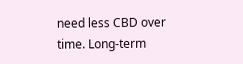need less CBD over time. Long-term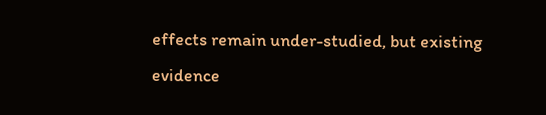effects remain under-studied, but existing evidence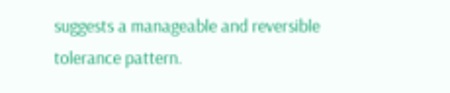suggests a manageable and reversible tolerance pattern.